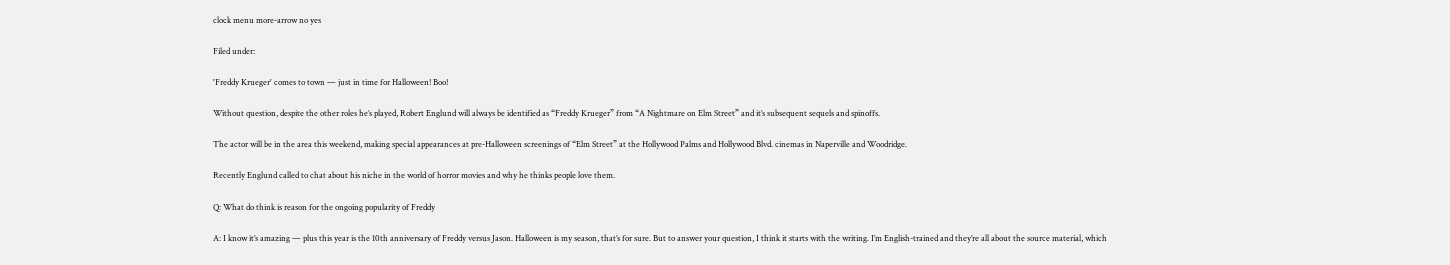clock menu more-arrow no yes

Filed under:

'Freddy Krueger' comes to town — just in time for Halloween! Boo!

Without question, despite the other roles he’s played, Robert Englund will always be identified as “Freddy Krueger” from “A Nightmare on Elm Street” and it’s subsequent sequels and spinoffs.

The actor will be in the area this weekend, making special appearances at pre-Halloween screenings of “Elm Street” at the Hollywood Palms and Hollywood Blvd. cinemas in Naperville and Woodridge.

Recently Englund called to chat about his niche in the world of horror movies and why he thinks people love them.

Q: What do think is reason for the ongoing popularity of Freddy

A: I know it’s amazing — plus this year is the 10th anniversary of Freddy versus Jason. Halloween is my season, that’s for sure. But to answer your question, I think it starts with the writing. I’m English-trained and they’re all about the source material, which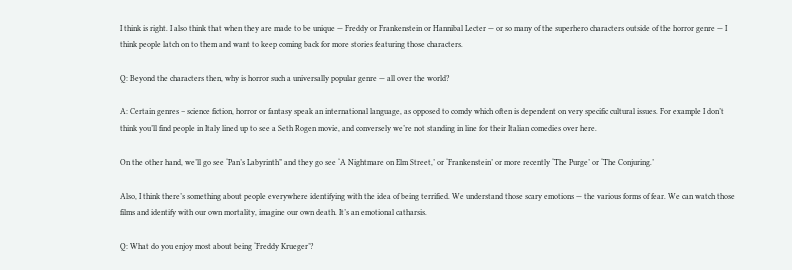I think is right. I also think that when they are made to be unique — Freddy or Frankenstein or Hannibal Lecter — or so many of the superhero characters outside of the horror genre — I think people latch on to them and want to keep coming back for more stories featuring those characters.

Q: Beyond the characters then, why is horror such a universally popular genre — all over the world?

A: Certain genres – science fiction, horror or fantasy speak an international language, as opposed to comdy which often is dependent on very specific cultural issues. For example I don’t think you’ll find people in Italy lined up to see a Seth Rogen movie, and conversely we’re not standing in line for their Italian comedies over here.

On the other hand, we’ll go see ‘Pan’s Labyrinth” and they go see ‘A Nightmare on Elm Street,’ or ‘Frankenstein’ or more recently ‘The Purge’ or ‘The Conjuring.’

Also, I think there’s something about people everywhere identifying with the idea of being terrified. We understand those scary emotions — the various forms of fear. We can watch those films and identify with our own mortality, imagine our own death. It’s an emotional catharsis.

Q: What do you enjoy most about being ‘Freddy Krueger’?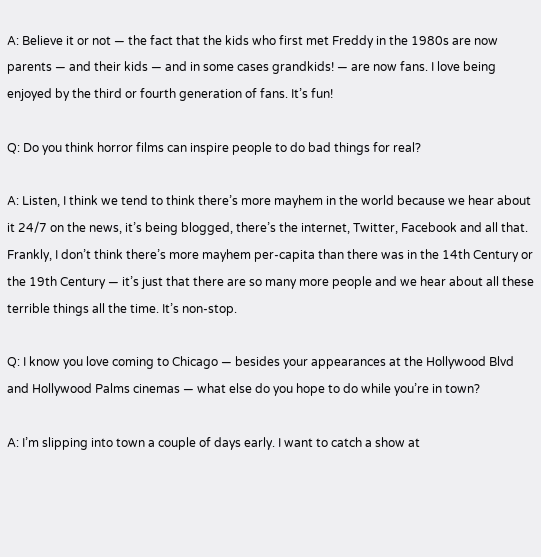A: Believe it or not — the fact that the kids who first met Freddy in the 1980s are now parents — and their kids — and in some cases grandkids! — are now fans. I love being enjoyed by the third or fourth generation of fans. It’s fun!

Q: Do you think horror films can inspire people to do bad things for real?

A: Listen, I think we tend to think there’s more mayhem in the world because we hear about it 24/7 on the news, it’s being blogged, there’s the internet, Twitter, Facebook and all that. Frankly, I don’t think there’s more mayhem per-capita than there was in the 14th Century or the 19th Century — it’s just that there are so many more people and we hear about all these terrible things all the time. It’s non-stop.

Q: I know you love coming to Chicago — besides your appearances at the Hollywood Blvd and Hollywood Palms cinemas — what else do you hope to do while you’re in town?

A: I’m slipping into town a couple of days early. I want to catch a show at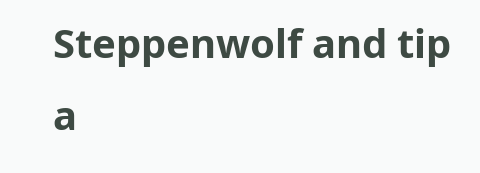Steppenwolf and tip a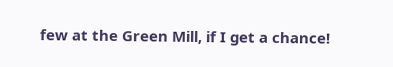few at the Green Mill, if I get a chance!